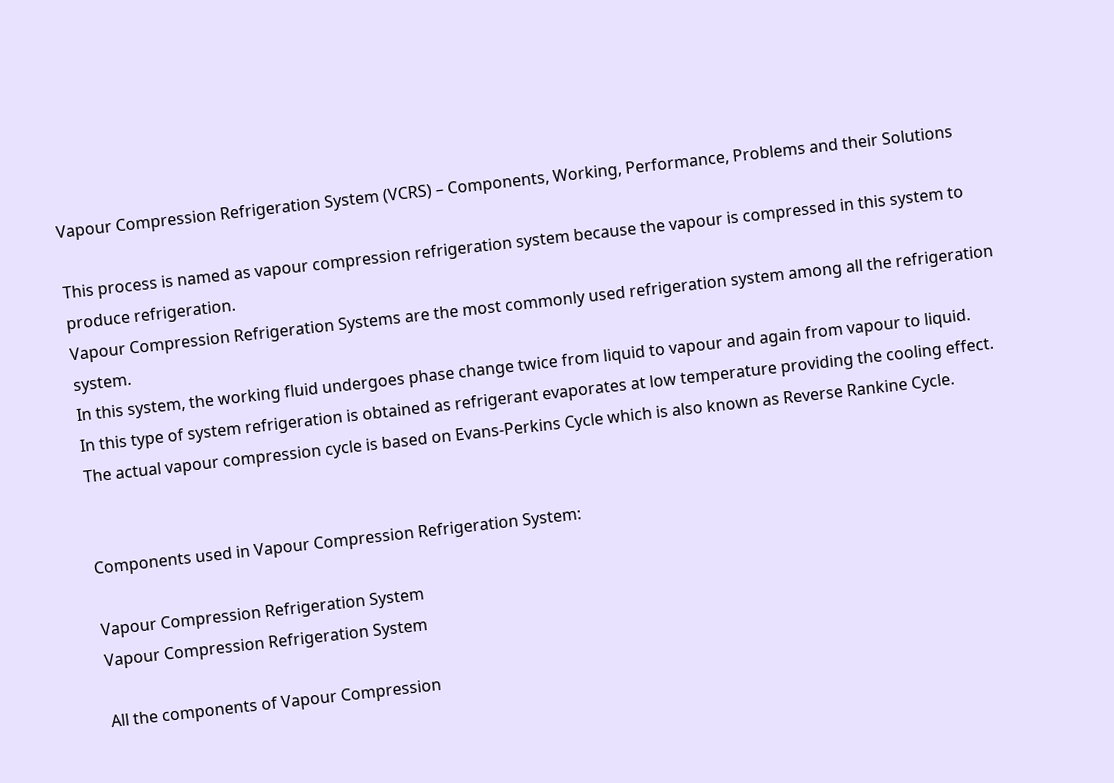Vapour Compression Refrigeration System (VCRS) – Components, Working, Performance, Problems and their Solutions

This process is named as vapour compression refrigeration system because the vapour is compressed in this system to produce refrigeration.
Vapour Compression Refrigeration Systems are the most commonly used refrigeration system among all the refrigeration system.
In this system, the working fluid undergoes phase change twice from liquid to vapour and again from vapour to liquid.
In this type of system refrigeration is obtained as refrigerant evaporates at low temperature providing the cooling effect.
The actual vapour compression cycle is based on Evans-Perkins Cycle which is also known as Reverse Rankine Cycle.


Components used in Vapour Compression Refrigeration System:

Vapour Compression Refrigeration System
Vapour Compression Refrigeration System

All the components of Vapour Compression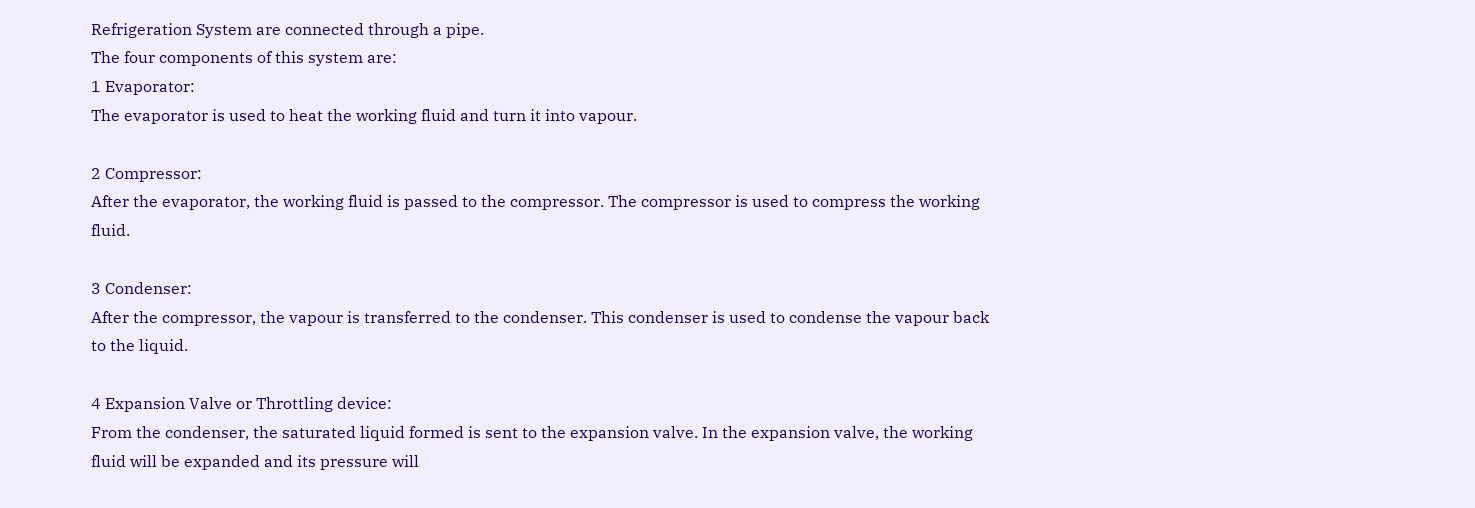Refrigeration System are connected through a pipe.
The four components of this system are:
1 Evaporator:
The evaporator is used to heat the working fluid and turn it into vapour.

2 Compressor:
After the evaporator, the working fluid is passed to the compressor. The compressor is used to compress the working fluid.

3 Condenser:
After the compressor, the vapour is transferred to the condenser. This condenser is used to condense the vapour back to the liquid.

4 Expansion Valve or Throttling device:
From the condenser, the saturated liquid formed is sent to the expansion valve. In the expansion valve, the working fluid will be expanded and its pressure will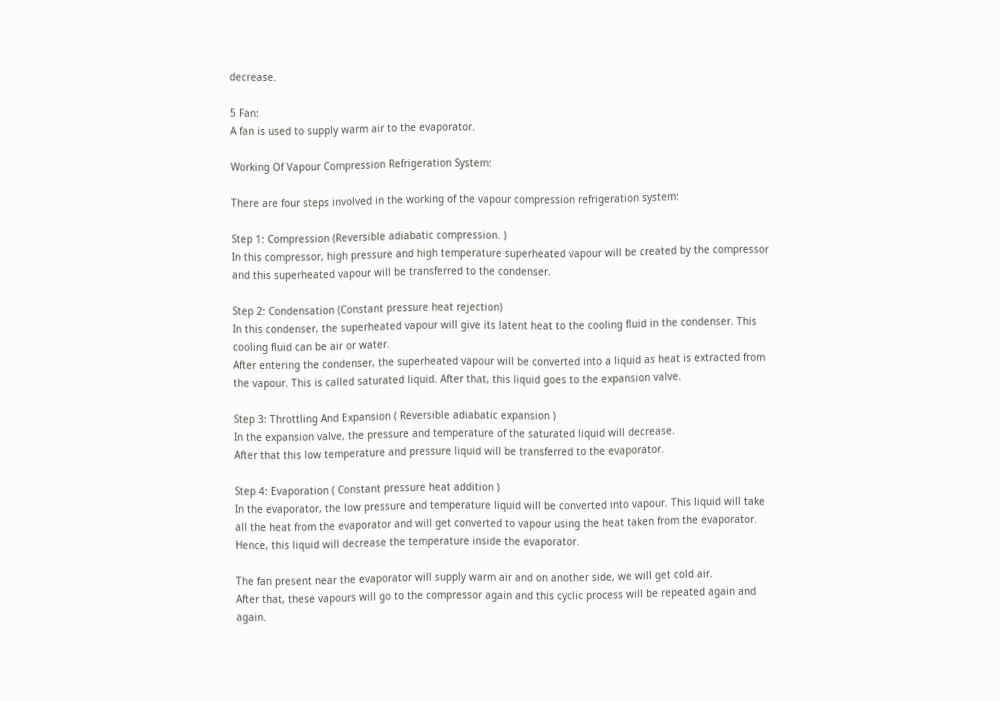decrease.

5 Fan:
A fan is used to supply warm air to the evaporator.

Working Of Vapour Compression Refrigeration System:

There are four steps involved in the working of the vapour compression refrigeration system:

Step 1: Compression (Reversible adiabatic compression. )
In this compressor, high pressure and high temperature superheated vapour will be created by the compressor and this superheated vapour will be transferred to the condenser.

Step 2: Condensation (Constant pressure heat rejection)
In this condenser, the superheated vapour will give its latent heat to the cooling fluid in the condenser. This cooling fluid can be air or water.
After entering the condenser, the superheated vapour will be converted into a liquid as heat is extracted from the vapour. This is called saturated liquid. After that, this liquid goes to the expansion valve.

Step 3: Throttling And Expansion ( Reversible adiabatic expansion )
In the expansion valve, the pressure and temperature of the saturated liquid will decrease.
After that this low temperature and pressure liquid will be transferred to the evaporator.

Step 4: Evaporation ( Constant pressure heat addition )
In the evaporator, the low pressure and temperature liquid will be converted into vapour. This liquid will take all the heat from the evaporator and will get converted to vapour using the heat taken from the evaporator. Hence, this liquid will decrease the temperature inside the evaporator.

The fan present near the evaporator will supply warm air and on another side, we will get cold air.
After that, these vapours will go to the compressor again and this cyclic process will be repeated again and again.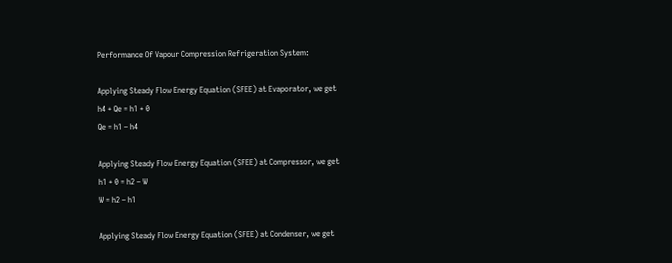Performance Of Vapour Compression Refrigeration System:

Applying Steady Flow Energy Equation (SFEE) at Evaporator, we get
h4 + Qe = h1 + 0
Qe = h1 – h4

Applying Steady Flow Energy Equation (SFEE) at Compressor, we get
h1 + 0 = h2 – W
W = h2 – h1

Applying Steady Flow Energy Equation (SFEE) at Condenser, we get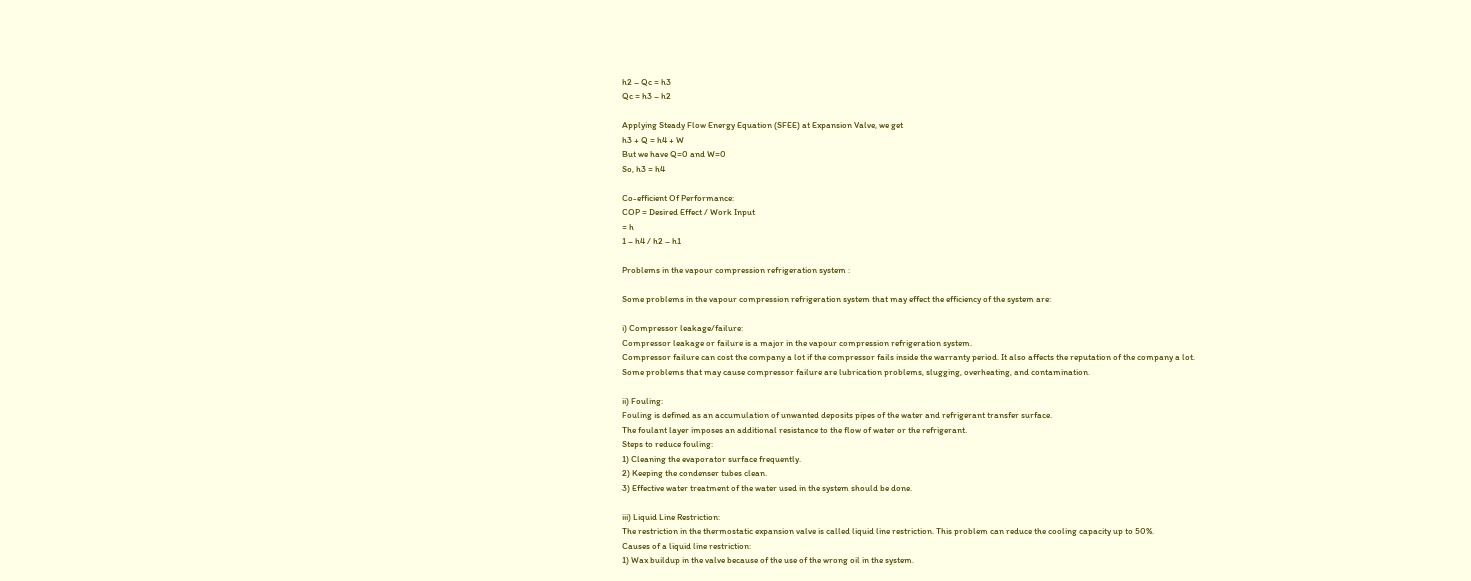h2 – Qc = h3
Qc = h3 – h2

Applying Steady Flow Energy Equation (SFEE) at Expansion Valve, we get
h3 + Q = h4 + W
But we have Q=0 and W=0
So, h3 = h4

Co-efficient Of Performance:
COP = Desired Effect / Work Input
= h
1 – h4 / h2 – h1

Problems in the vapour compression refrigeration system :

Some problems in the vapour compression refrigeration system that may effect the efficiency of the system are:

i) Compressor leakage/failure:
Compressor leakage or failure is a major in the vapour compression refrigeration system.
Compressor failure can cost the company a lot if the compressor fails inside the warranty period. It also affects the reputation of the company a lot.
Some problems that may cause compressor failure are lubrication problems, slugging, overheating, and contamination.

ii) Fouling:
Fouling is defined as an accumulation of unwanted deposits pipes of the water and refrigerant transfer surface.
The foulant layer imposes an additional resistance to the flow of water or the refrigerant.
Steps to reduce fouling:
1) Cleaning the evaporator surface frequently.
2) Keeping the condenser tubes clean.
3) Effective water treatment of the water used in the system should be done.

iii) Liquid Line Restriction:
The restriction in the thermostatic expansion valve is called liquid line restriction. This problem can reduce the cooling capacity up to 50%.
Causes of a liquid line restriction:
1) Wax buildup in the valve because of the use of the wrong oil in the system.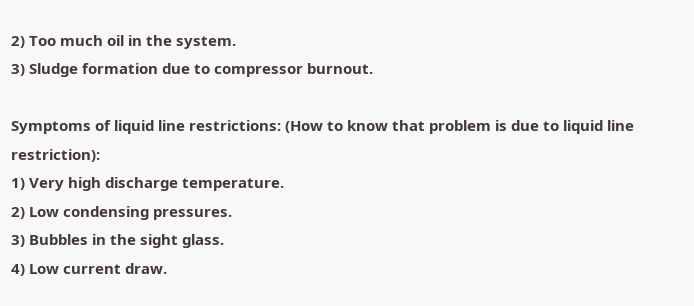2) Too much oil in the system.
3) Sludge formation due to compressor burnout.

Symptoms of liquid line restrictions: (How to know that problem is due to liquid line restriction):
1) Very high discharge temperature.
2) Low condensing pressures.
3) Bubbles in the sight glass.
4) Low current draw.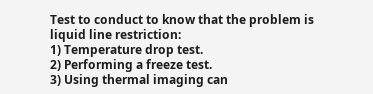Test to conduct to know that the problem is liquid line restriction:
1) Temperature drop test.
2) Performing a freeze test.
3) Using thermal imaging can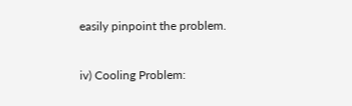easily pinpoint the problem.

iv) Cooling Problem: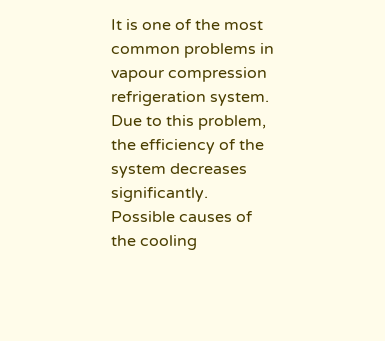It is one of the most common problems in vapour compression refrigeration system. Due to this problem, the efficiency of the system decreases significantly.
Possible causes of the cooling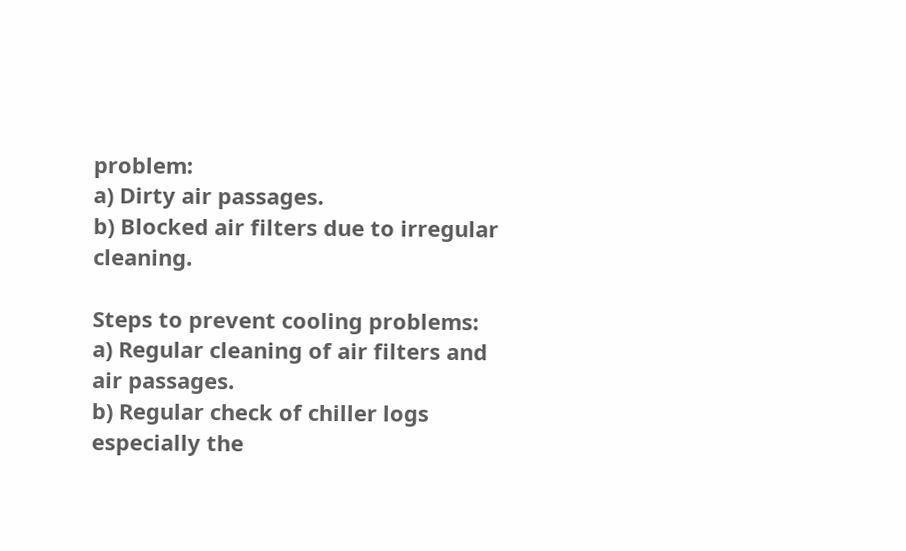problem:
a) Dirty air passages.
b) Blocked air filters due to irregular cleaning.

Steps to prevent cooling problems:
a) Regular cleaning of air filters and air passages.
b) Regular check of chiller logs especially the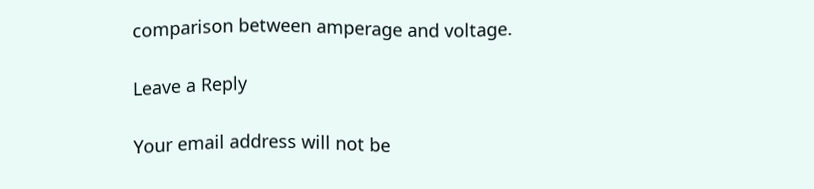comparison between amperage and voltage.

Leave a Reply

Your email address will not be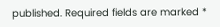published. Required fields are marked *